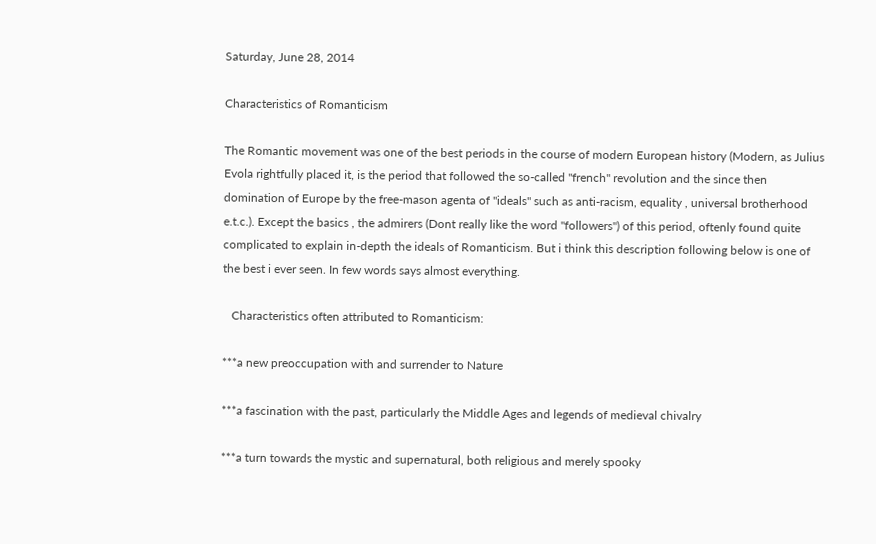Saturday, June 28, 2014

Characteristics of Romanticism

The Romantic movement was one of the best periods in the course of modern European history (Modern, as Julius Evola rightfully placed it, is the period that followed the so-called "french" revolution and the since then domination of Europe by the free-mason agenta of "ideals" such as anti-racism, equality , universal brotherhood e.t.c.). Except the basics , the admirers (Dont really like the word "followers") of this period, oftenly found quite complicated to explain in-depth the ideals of Romanticism. But i think this description following below is one of the best i ever seen. In few words says almost everything.

   Characteristics often attributed to Romanticism:

***a new preoccupation with and surrender to Nature

***a fascination with the past, particularly the Middle Ages and legends of medieval chivalry

***a turn towards the mystic and supernatural, both religious and merely spooky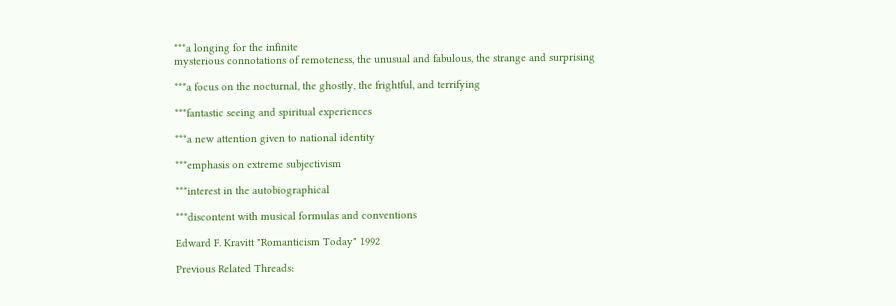***a longing for the infinite
mysterious connotations of remoteness, the unusual and fabulous, the strange and surprising

***a focus on the nocturnal, the ghostly, the frightful, and terrifying

***fantastic seeing and spiritual experiences

***a new attention given to national identity

***emphasis on extreme subjectivism

***interest in the autobiographical

***discontent with musical formulas and conventions

Edward F. Kravitt "Romanticism Today" 1992

Previous Related Threads: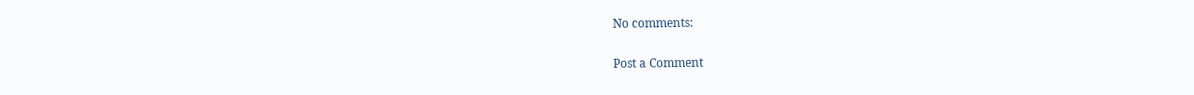No comments:

Post a Comment